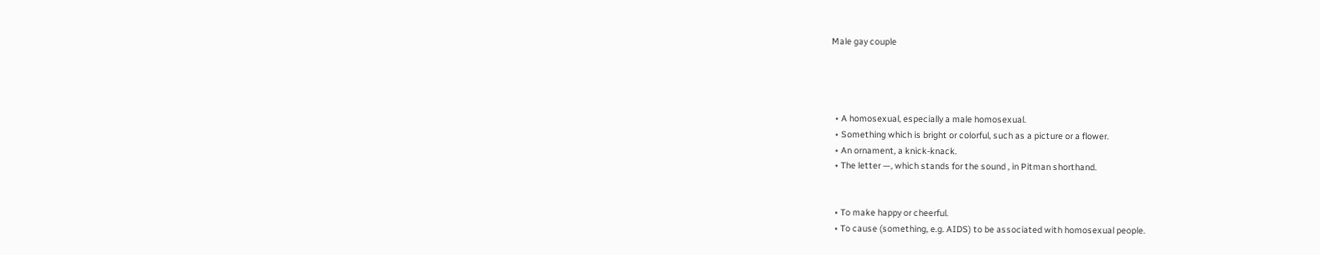Male gay couple




  • A homosexual, especially a male homosexual.
  • Something which is bright or colorful, such as a picture or a flower.
  • An ornament, a knick-knack.
  • The letter —, which stands for the sound , in Pitman shorthand.


  • To make happy or cheerful.
  • To cause (something, e.g. AIDS) to be associated with homosexual people.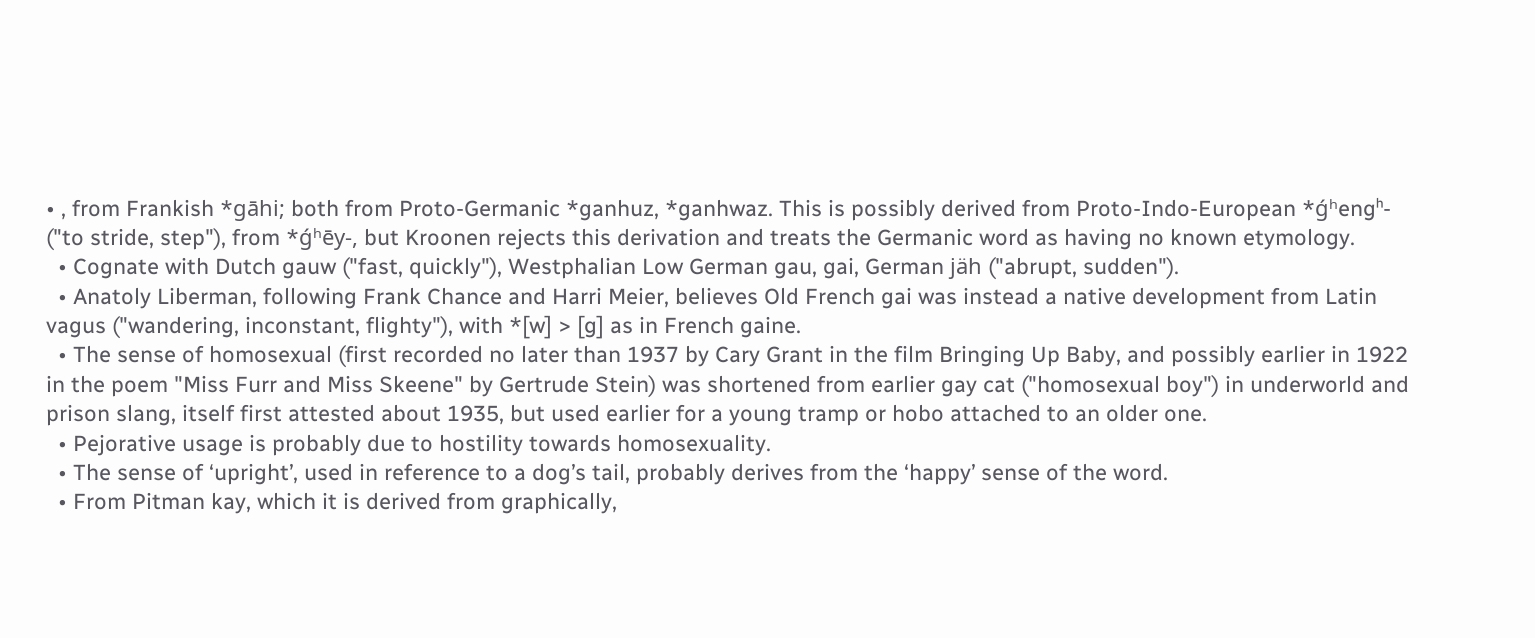• , from Frankish *gāhi; both from Proto-Germanic *ganhuz, *ganhwaz. This is possibly derived from Proto-Indo-European *ǵʰengʰ- ("to stride, step"), from *ǵʰēy-, but Kroonen rejects this derivation and treats the Germanic word as having no known etymology.
  • Cognate with Dutch gauw ("fast, quickly"), Westphalian Low German gau, gai, German jäh ("abrupt, sudden").
  • Anatoly Liberman, following Frank Chance and Harri Meier, believes Old French gai was instead a native development from Latin vagus ("wandering, inconstant, flighty"), with *[w] > [g] as in French gaine.
  • The sense of homosexual (first recorded no later than 1937 by Cary Grant in the film Bringing Up Baby, and possibly earlier in 1922 in the poem "Miss Furr and Miss Skeene" by Gertrude Stein) was shortened from earlier gay cat ("homosexual boy") in underworld and prison slang, itself first attested about 1935, but used earlier for a young tramp or hobo attached to an older one.
  • Pejorative usage is probably due to hostility towards homosexuality.
  • The sense of ‘upright’, used in reference to a dog’s tail, probably derives from the ‘happy’ sense of the word.
  • From Pitman kay, which it is derived from graphically,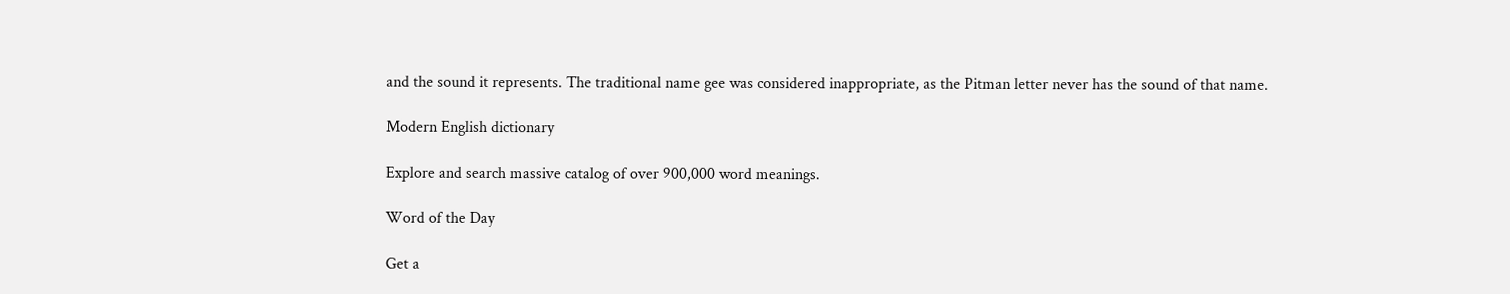and the sound it represents. The traditional name gee was considered inappropriate, as the Pitman letter never has the sound of that name.

Modern English dictionary

Explore and search massive catalog of over 900,000 word meanings.

Word of the Day

Get a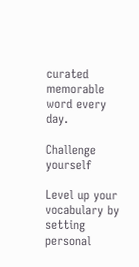curated memorable word every day.

Challenge yourself

Level up your vocabulary by setting personal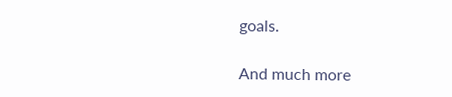goals.

And much more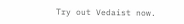Try out Vedaist now.